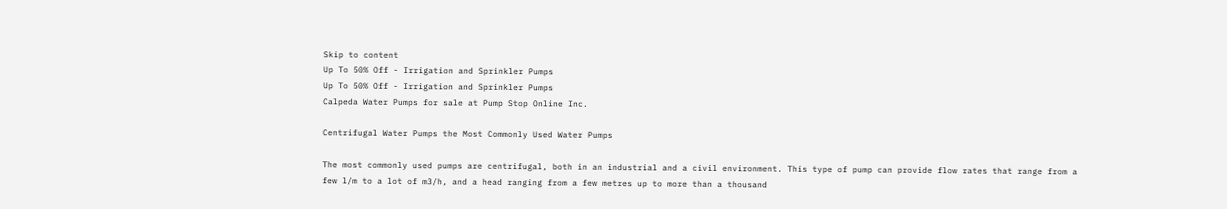Skip to content
Up To 50% Off - Irrigation and Sprinkler Pumps
Up To 50% Off - Irrigation and Sprinkler Pumps
Calpeda Water Pumps for sale at Pump Stop Online Inc.

Centrifugal Water Pumps the Most Commonly Used Water Pumps

The most commonly used pumps are centrifugal, both in an industrial and a civil environment. This type of pump can provide flow rates that range from a few l/m to a lot of m3/h, and a head ranging from a few metres up to more than a thousand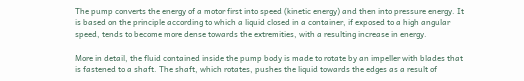The pump converts the energy of a motor first into speed (kinetic energy) and then into pressure energy. It is based on the principle according to which a liquid closed in a container, if exposed to a high angular speed, tends to become more dense towards the extremities, with a resulting increase in energy.

More in detail, the fluid contained inside the pump body is made to rotate by an impeller with blades that is fastened to a shaft. The shaft, which rotates, pushes the liquid towards the edges as a result of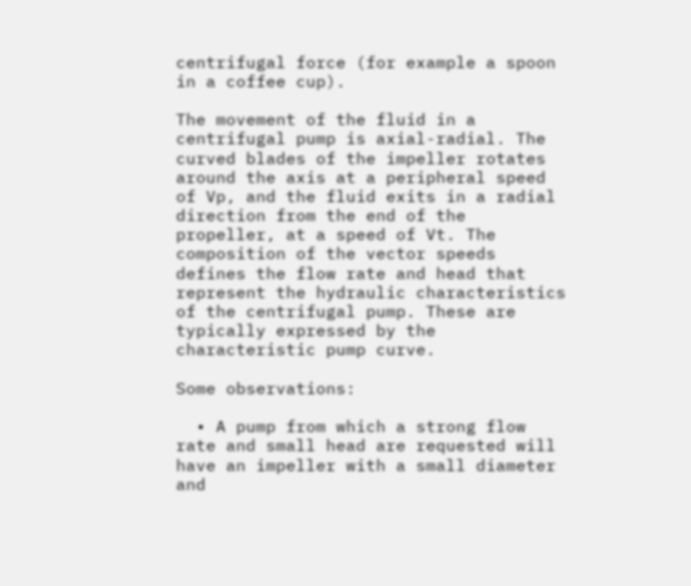centrifugal force (for example a spoon in a coffee cup).

The movement of the fluid in a centrifugal pump is axial-radial. The curved blades of the impeller rotates around the axis at a peripheral speed of Vp, and the fluid exits in a radial direction from the end of the propeller, at a speed of Vt. The composition of the vector speeds defines the flow rate and head that represent the hydraulic characteristics of the centrifugal pump. These are typically expressed by the characteristic pump curve.

Some observations:

  • A pump from which a strong flow rate and small head are requested will have an impeller with a small diameter and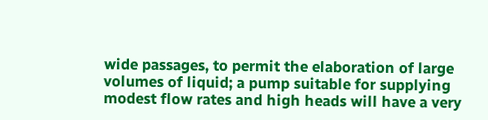wide passages, to permit the elaboration of large volumes of liquid; a pump suitable for supplying modest flow rates and high heads will have a very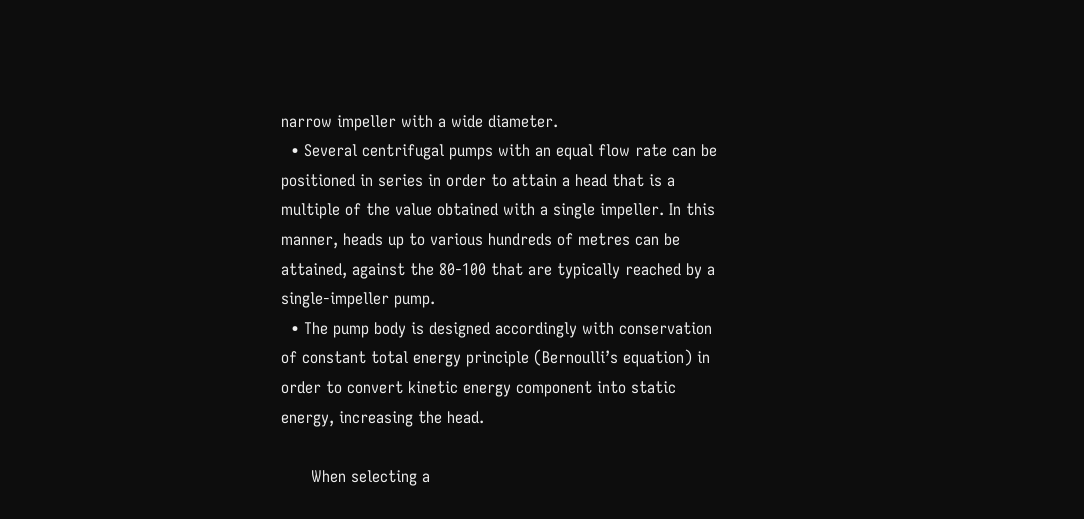narrow impeller with a wide diameter.
  • Several centrifugal pumps with an equal flow rate can be positioned in series in order to attain a head that is a multiple of the value obtained with a single impeller. In this manner, heads up to various hundreds of metres can be attained, against the 80-100 that are typically reached by a single-impeller pump.
  • The pump body is designed accordingly with conservation of constant total energy principle (Bernoulli’s equation) in order to convert kinetic energy component into static energy, increasing the head.

      When selecting a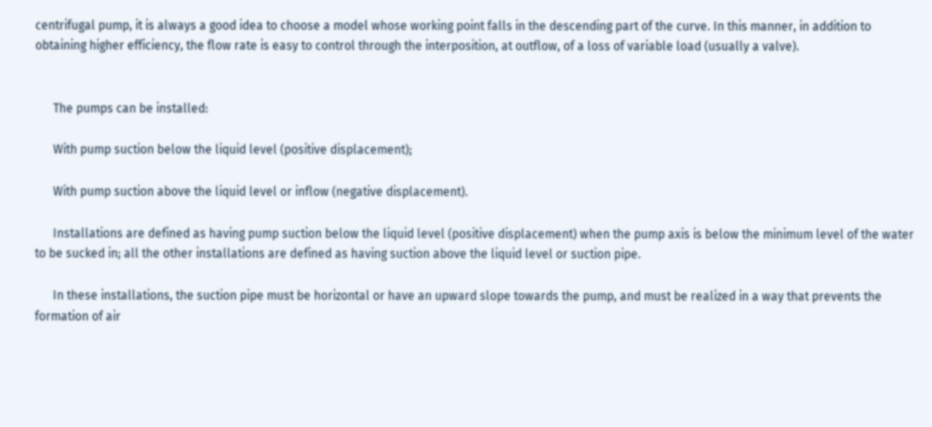centrifugal pump, it is always a good idea to choose a model whose working point falls in the descending part of the curve. In this manner, in addition to obtaining higher efficiency, the flow rate is easy to control through the interposition, at outflow, of a loss of variable load (usually a valve).


      The pumps can be installed:

      With pump suction below the liquid level (positive displacement);

      With pump suction above the liquid level or inflow (negative displacement).

      Installations are defined as having pump suction below the liquid level (positive displacement) when the pump axis is below the minimum level of the water to be sucked in; all the other installations are defined as having suction above the liquid level or suction pipe.

      In these installations, the suction pipe must be horizontal or have an upward slope towards the pump, and must be realized in a way that prevents the formation of air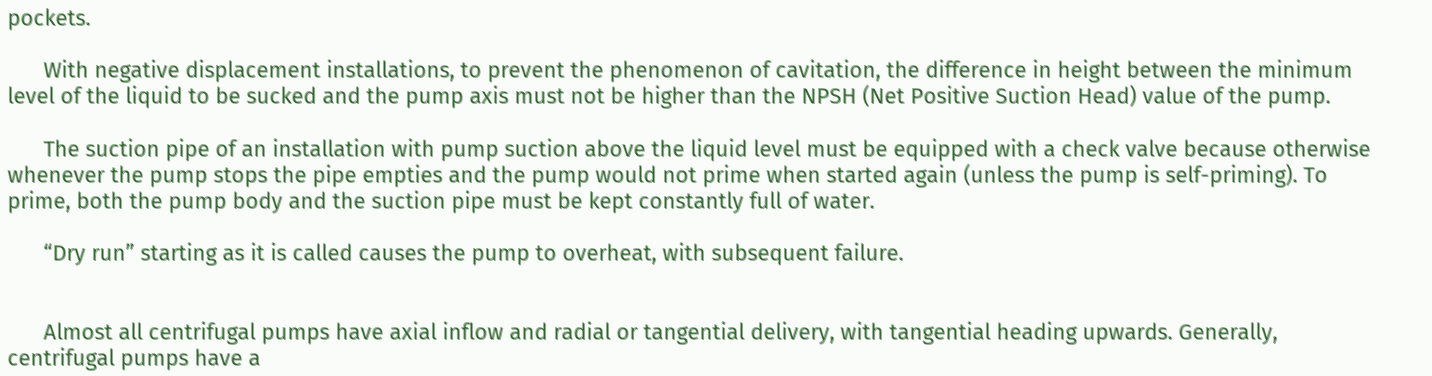pockets.

      With negative displacement installations, to prevent the phenomenon of cavitation, the difference in height between the minimum level of the liquid to be sucked and the pump axis must not be higher than the NPSH (Net Positive Suction Head) value of the pump.

      The suction pipe of an installation with pump suction above the liquid level must be equipped with a check valve because otherwise whenever the pump stops the pipe empties and the pump would not prime when started again (unless the pump is self-priming). To prime, both the pump body and the suction pipe must be kept constantly full of water.

      “Dry run” starting as it is called causes the pump to overheat, with subsequent failure.


      Almost all centrifugal pumps have axial inflow and radial or tangential delivery, with tangential heading upwards. Generally, centrifugal pumps have a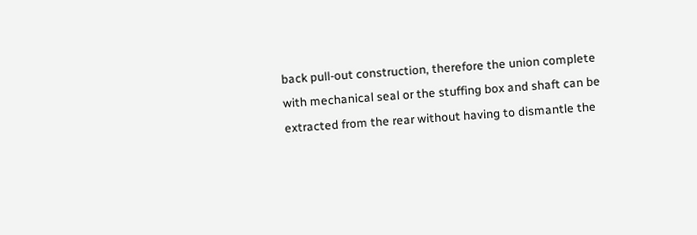back pull-out construction, therefore the union complete with mechanical seal or the stuffing box and shaft can be extracted from the rear without having to dismantle the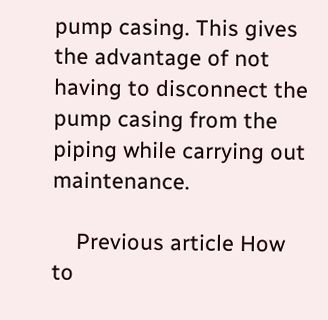pump casing. This gives the advantage of not having to disconnect the pump casing from the piping while carrying out maintenance.

    Previous article How to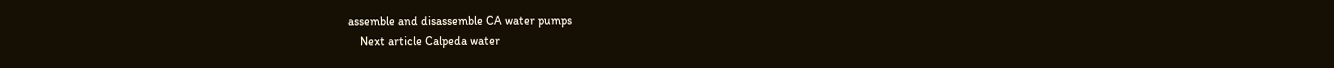assemble and disassemble CA water pumps
    Next article Calpeda water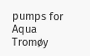pumps for Aqua Tromøy